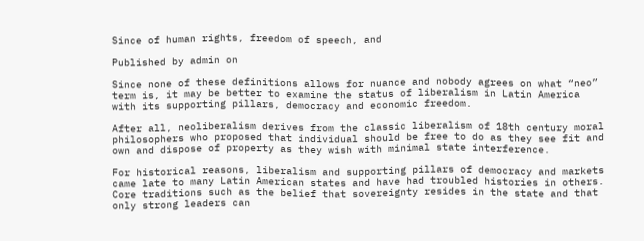Since of human rights, freedom of speech, and

Published by admin on

Since none of these definitions allows for nuance and nobody agrees on what “neo” term is, it may be better to examine the status of liberalism in Latin America with its supporting pillars, democracy and economic freedom.

After all, neoliberalism derives from the classic liberalism of 18th century moral philosophers who proposed that individual should be free to do as they see fit and own and dispose of property as they wish with minimal state interference.

For historical reasons, liberalism and supporting pillars of democracy and markets came late to many Latin American states and have had troubled histories in others. Core traditions such as the belief that sovereignty resides in the state and that only strong leaders can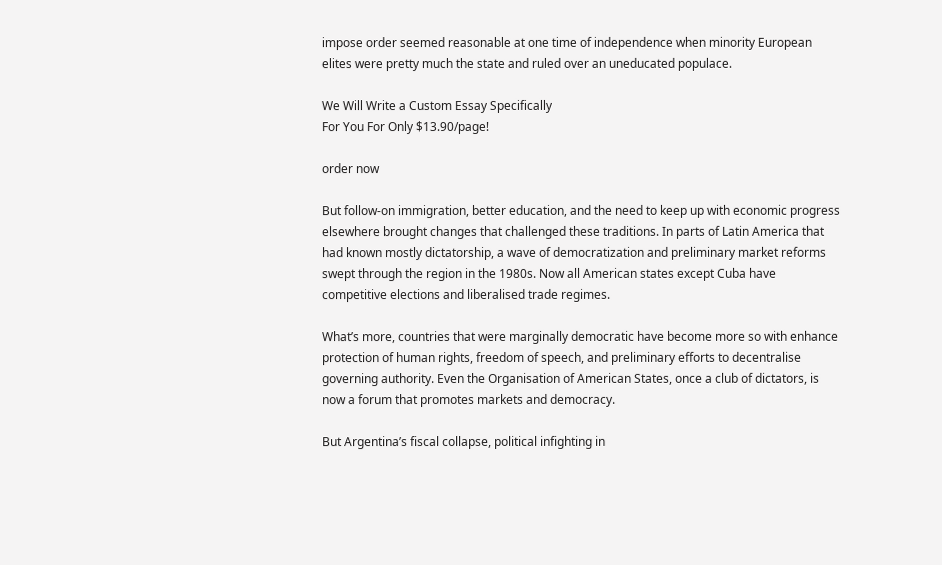impose order seemed reasonable at one time of independence when minority European elites were pretty much the state and ruled over an uneducated populace.

We Will Write a Custom Essay Specifically
For You For Only $13.90/page!

order now

But follow-on immigration, better education, and the need to keep up with economic progress elsewhere brought changes that challenged these traditions. In parts of Latin America that had known mostly dictatorship, a wave of democratization and preliminary market reforms swept through the region in the 1980s. Now all American states except Cuba have competitive elections and liberalised trade regimes.

What’s more, countries that were marginally democratic have become more so with enhance protection of human rights, freedom of speech, and preliminary efforts to decentralise governing authority. Even the Organisation of American States, once a club of dictators, is now a forum that promotes markets and democracy.

But Argentina’s fiscal collapse, political infighting in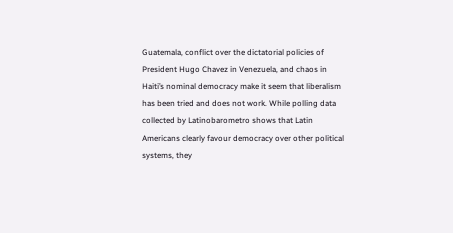Guatemala, conflict over the dictatorial policies of President Hugo Chavez in Venezuela, and chaos in Haiti’s nominal democracy make it seem that liberalism has been tried and does not work. While polling data collected by Latinobarometro shows that Latin Americans clearly favour democracy over other political systems, they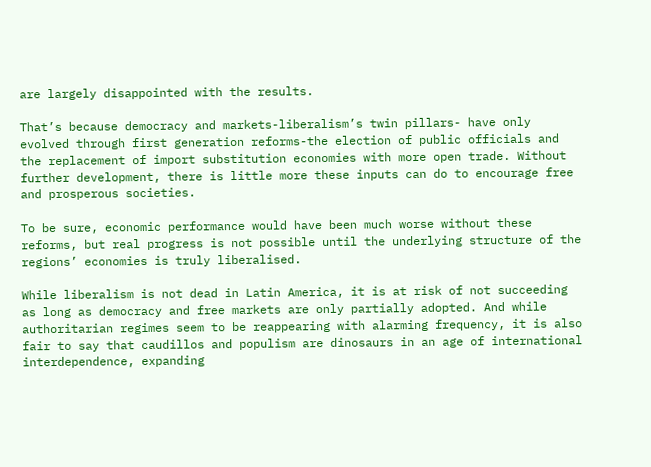are largely disappointed with the results.

That’s because democracy and markets-liberalism’s twin pillars- have only evolved through first generation reforms-the election of public officials and the replacement of import substitution economies with more open trade. Without further development, there is little more these inputs can do to encourage free and prosperous societies.

To be sure, economic performance would have been much worse without these reforms, but real progress is not possible until the underlying structure of the regions’ economies is truly liberalised.

While liberalism is not dead in Latin America, it is at risk of not succeeding as long as democracy and free markets are only partially adopted. And while authoritarian regimes seem to be reappearing with alarming frequency, it is also fair to say that caudillos and populism are dinosaurs in an age of international interdependence, expanding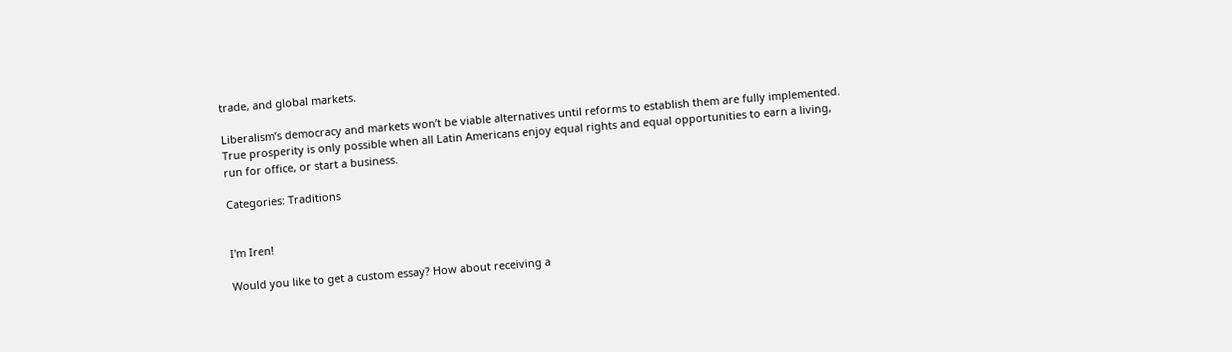trade, and global markets.

Liberalism’s democracy and markets won’t be viable alternatives until reforms to establish them are fully implemented. True prosperity is only possible when all Latin Americans enjoy equal rights and equal opportunities to earn a living, run for office, or start a business.

Categories: Traditions


I'm Iren!

Would you like to get a custom essay? How about receiving a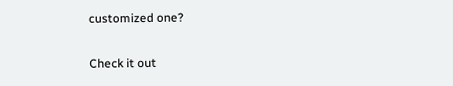customized one?

Check it out